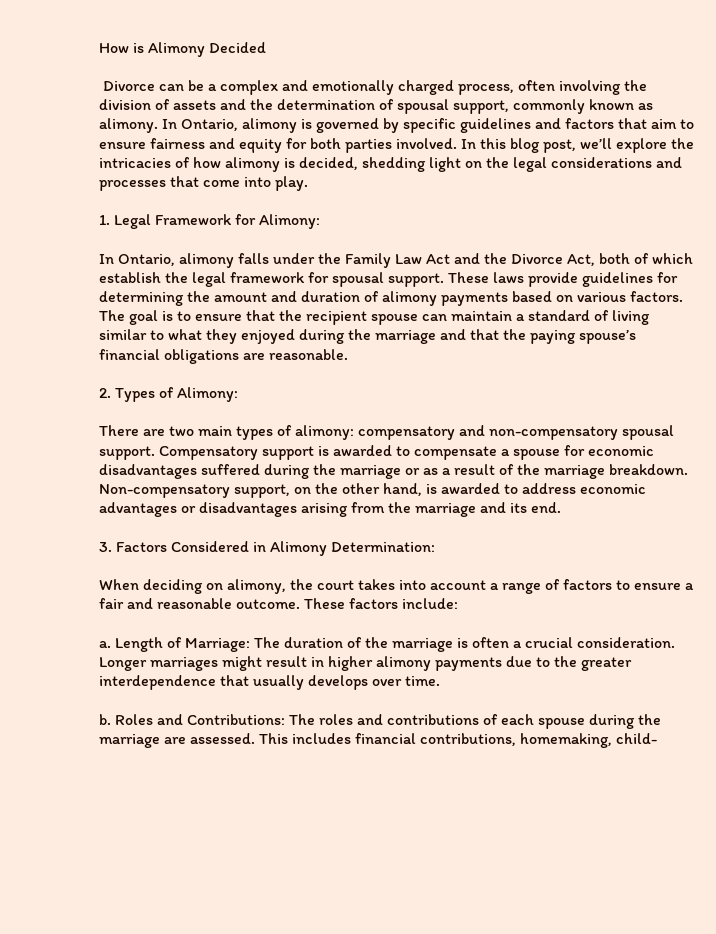How is Alimony Decided

 Divorce can be a complex and emotionally charged process, often involving the division of assets and the determination of spousal support, commonly known as alimony. In Ontario, alimony is governed by specific guidelines and factors that aim to ensure fairness and equity for both parties involved. In this blog post, we’ll explore the intricacies of how alimony is decided, shedding light on the legal considerations and processes that come into play.

1. Legal Framework for Alimony:

In Ontario, alimony falls under the Family Law Act and the Divorce Act, both of which establish the legal framework for spousal support. These laws provide guidelines for determining the amount and duration of alimony payments based on various factors. The goal is to ensure that the recipient spouse can maintain a standard of living similar to what they enjoyed during the marriage and that the paying spouse’s financial obligations are reasonable.

2. Types of Alimony:

There are two main types of alimony: compensatory and non-compensatory spousal support. Compensatory support is awarded to compensate a spouse for economic disadvantages suffered during the marriage or as a result of the marriage breakdown. Non-compensatory support, on the other hand, is awarded to address economic advantages or disadvantages arising from the marriage and its end.

3. Factors Considered in Alimony Determination:

When deciding on alimony, the court takes into account a range of factors to ensure a fair and reasonable outcome. These factors include:

a. Length of Marriage: The duration of the marriage is often a crucial consideration. Longer marriages might result in higher alimony payments due to the greater interdependence that usually develops over time.

b. Roles and Contributions: The roles and contributions of each spouse during the marriage are assessed. This includes financial contributions, homemaking, child-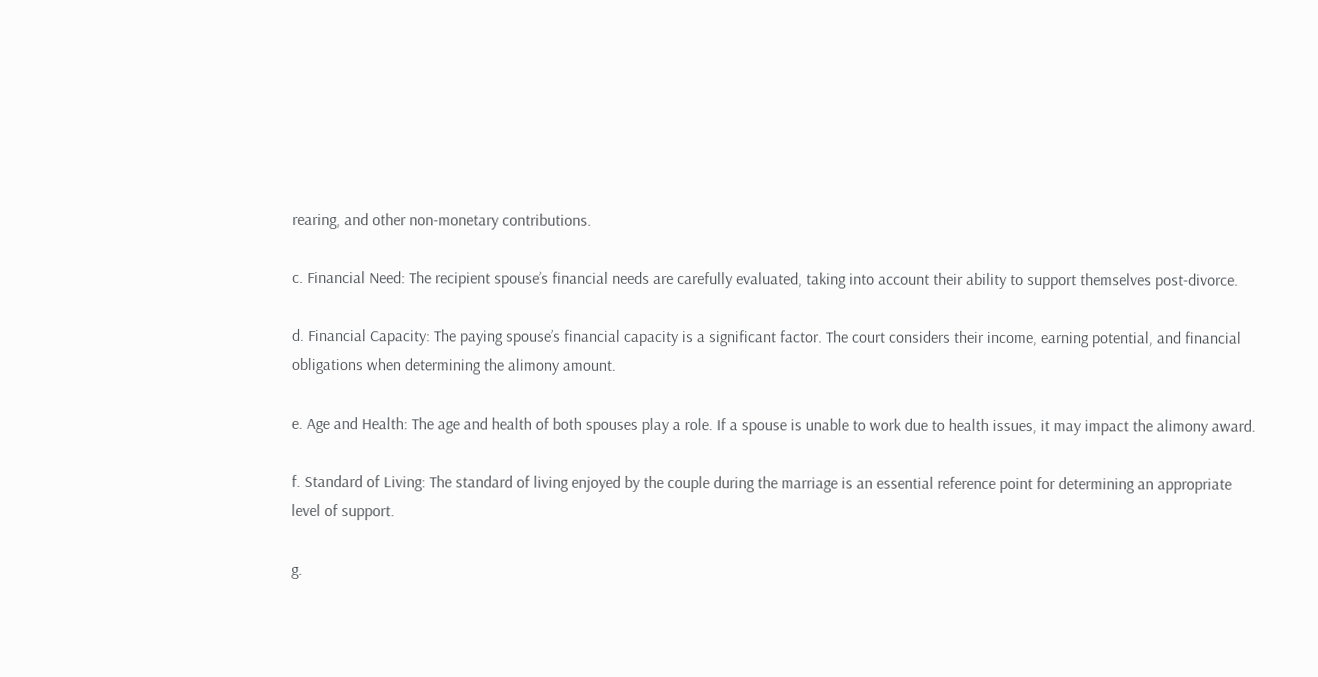rearing, and other non-monetary contributions.

c. Financial Need: The recipient spouse’s financial needs are carefully evaluated, taking into account their ability to support themselves post-divorce.

d. Financial Capacity: The paying spouse’s financial capacity is a significant factor. The court considers their income, earning potential, and financial obligations when determining the alimony amount.

e. Age and Health: The age and health of both spouses play a role. If a spouse is unable to work due to health issues, it may impact the alimony award.

f. Standard of Living: The standard of living enjoyed by the couple during the marriage is an essential reference point for determining an appropriate level of support.

g.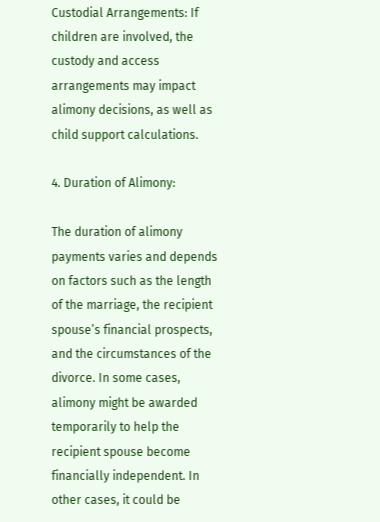Custodial Arrangements: If children are involved, the custody and access arrangements may impact alimony decisions, as well as child support calculations.

4. Duration of Alimony:

The duration of alimony payments varies and depends on factors such as the length of the marriage, the recipient spouse’s financial prospects, and the circumstances of the divorce. In some cases, alimony might be awarded temporarily to help the recipient spouse become financially independent. In other cases, it could be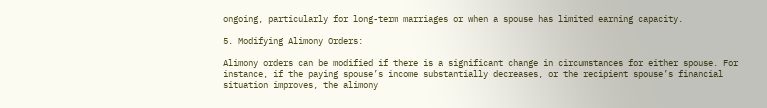ongoing, particularly for long-term marriages or when a spouse has limited earning capacity.

5. Modifying Alimony Orders:

Alimony orders can be modified if there is a significant change in circumstances for either spouse. For instance, if the paying spouse’s income substantially decreases, or the recipient spouse’s financial situation improves, the alimony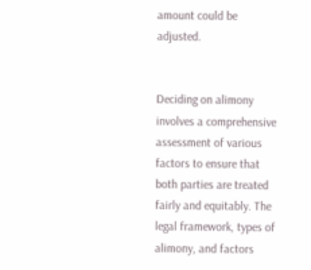amount could be adjusted.


Deciding on alimony involves a comprehensive assessment of various factors to ensure that both parties are treated fairly and equitably. The legal framework, types of alimony, and factors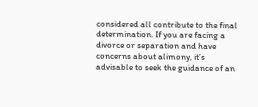considered all contribute to the final determination. If you are facing a divorce or separation and have concerns about alimony, it’s advisable to seek the guidance of an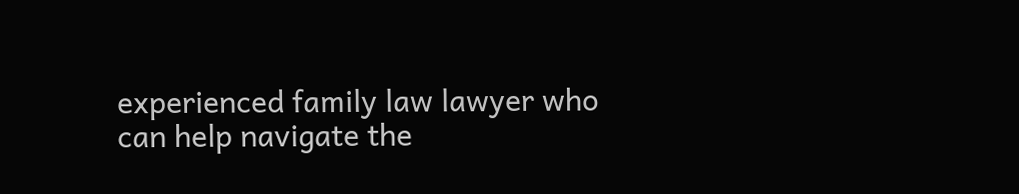experienced family law lawyer who can help navigate the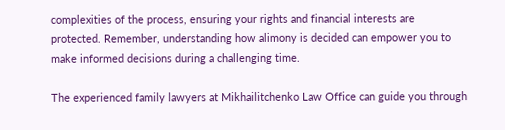complexities of the process, ensuring your rights and financial interests are protected. Remember, understanding how alimony is decided can empower you to make informed decisions during a challenging time.

The experienced family lawyers at Mikhailitchenko Law Office can guide you through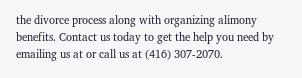the divorce process along with organizing alimony benefits. Contact us today to get the help you need by emailing us at or call us at (416) 307-2070.